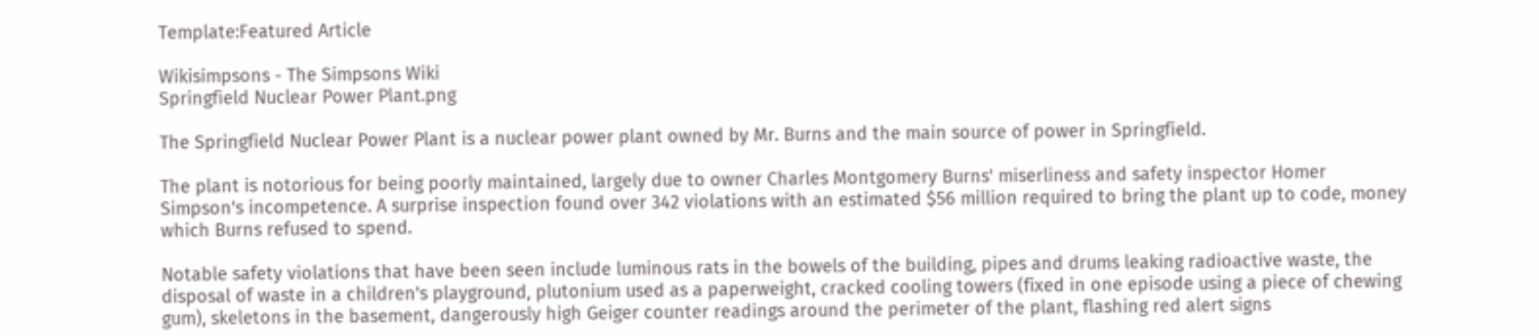Template:Featured Article

Wikisimpsons - The Simpsons Wiki
Springfield Nuclear Power Plant.png

The Springfield Nuclear Power Plant is a nuclear power plant owned by Mr. Burns and the main source of power in Springfield.

The plant is notorious for being poorly maintained, largely due to owner Charles Montgomery Burns' miserliness and safety inspector Homer Simpson's incompetence. A surprise inspection found over 342 violations with an estimated $56 million required to bring the plant up to code, money which Burns refused to spend.

Notable safety violations that have been seen include luminous rats in the bowels of the building, pipes and drums leaking radioactive waste, the disposal of waste in a children's playground, plutonium used as a paperweight, cracked cooling towers (fixed in one episode using a piece of chewing gum), skeletons in the basement, dangerously high Geiger counter readings around the perimeter of the plant, flashing red alert signs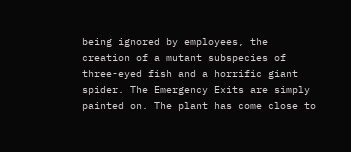being ignored by employees, the creation of a mutant subspecies of three-eyed fish and a horrific giant spider. The Emergency Exits are simply painted on. The plant has come close to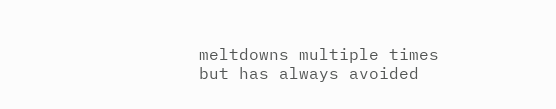meltdowns multiple times but has always avoided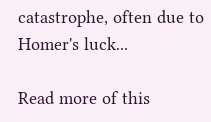catastrophe, often due to Homer's luck...

Read more of this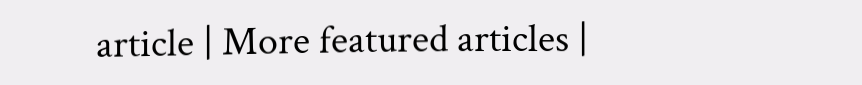article | More featured articles |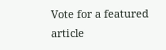Vote for a featured article